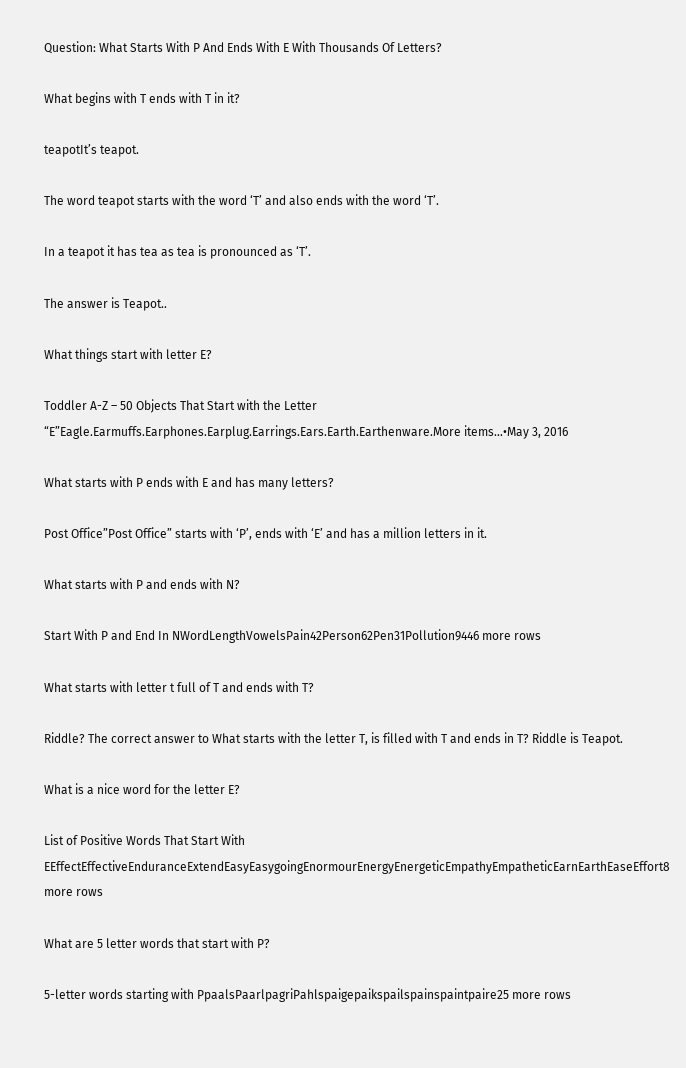Question: What Starts With P And Ends With E With Thousands Of Letters?

What begins with T ends with T in it?

teapotIt’s teapot.

The word teapot starts with the word ‘T’ and also ends with the word ‘T’.

In a teapot it has tea as tea is pronounced as ‘T’.

The answer is Teapot..

What things start with letter E?

Toddler A-Z – 50 Objects That Start with the Letter “E”Eagle.Earmuffs.Earphones.Earplug.Earrings.Ears.Earth.Earthenware.More items…•May 3, 2016

What starts with P ends with E and has many letters?

Post Office”Post Office” starts with ‘P’, ends with ‘E’ and has a million letters in it.

What starts with P and ends with N?

Start With P and End In NWordLengthVowelsPain42Person62Pen31Pollution9446 more rows

What starts with letter t full of T and ends with T?

Riddle? The correct answer to What starts with the letter T, is filled with T and ends in T? Riddle is Teapot.

What is a nice word for the letter E?

List of Positive Words That Start With EEffectEffectiveEnduranceExtendEasyEasygoingEnormourEnergyEnergeticEmpathyEmpatheticEarnEarthEaseEffort8 more rows

What are 5 letter words that start with P?

5-letter words starting with PpaalsPaarlpagriPahlspaigepaikspailspainspaintpaire25 more rows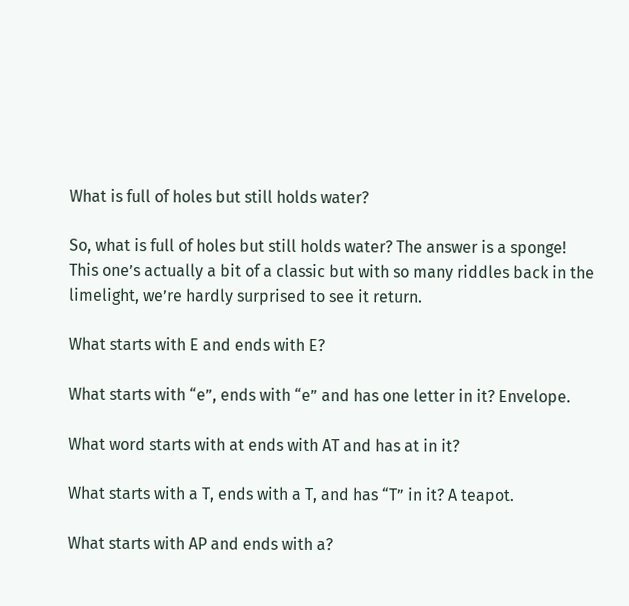What is full of holes but still holds water?

So, what is full of holes but still holds water? The answer is a sponge! This one’s actually a bit of a classic but with so many riddles back in the limelight, we’re hardly surprised to see it return.

What starts with E and ends with E?

What starts with “e”, ends with “e” and has one letter in it? Envelope.

What word starts with at ends with AT and has at in it?

What starts with a T, ends with a T, and has “T” in it? A teapot.

What starts with AP and ends with a?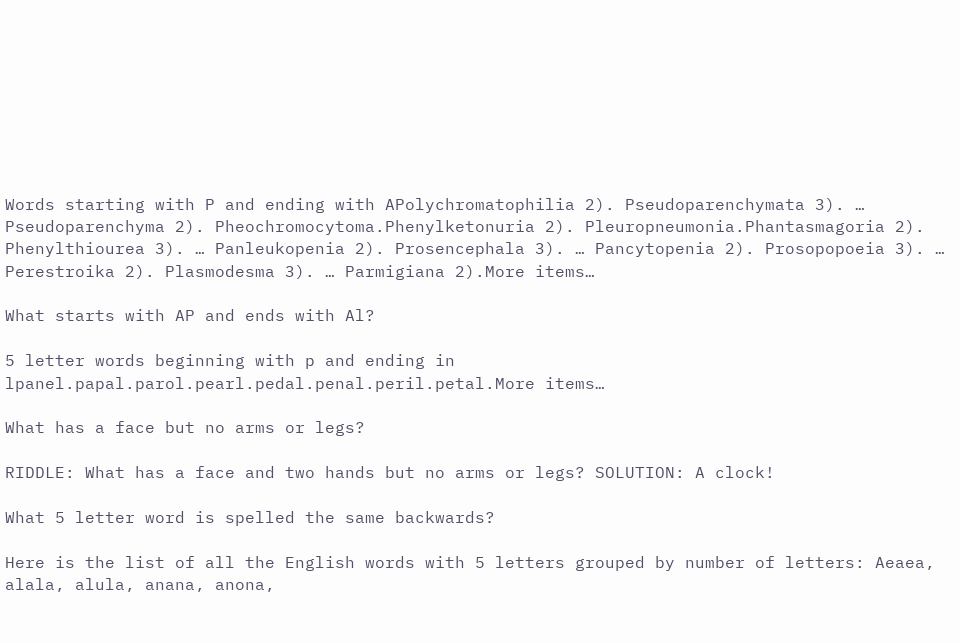Words starting with P and ending with APolychromatophilia 2). Pseudoparenchymata 3). … Pseudoparenchyma 2). Pheochromocytoma.Phenylketonuria 2). Pleuropneumonia.Phantasmagoria 2). Phenylthiourea 3). … Panleukopenia 2). Prosencephala 3). … Pancytopenia 2). Prosopopoeia 3). … Perestroika 2). Plasmodesma 3). … Parmigiana 2).More items…

What starts with AP and ends with Al?

5 letter words beginning with p and ending in lpanel.papal.parol.pearl.pedal.penal.peril.petal.More items…

What has a face but no arms or legs?

RIDDLE: What has a face and two hands but no arms or legs? SOLUTION: A clock!

What 5 letter word is spelled the same backwards?

Here is the list of all the English words with 5 letters grouped by number of letters: Aeaea, alala, alula, anana, anona,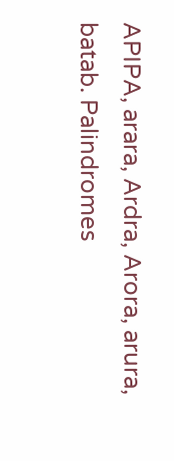APIPA, arara, Ardra, Arora, arura, batab. Palindromes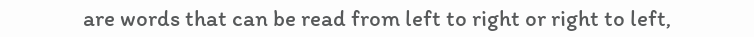are words that can be read from left to right or right to left,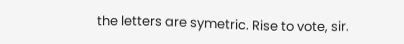the letters are symetric. Rise to vote, sir.